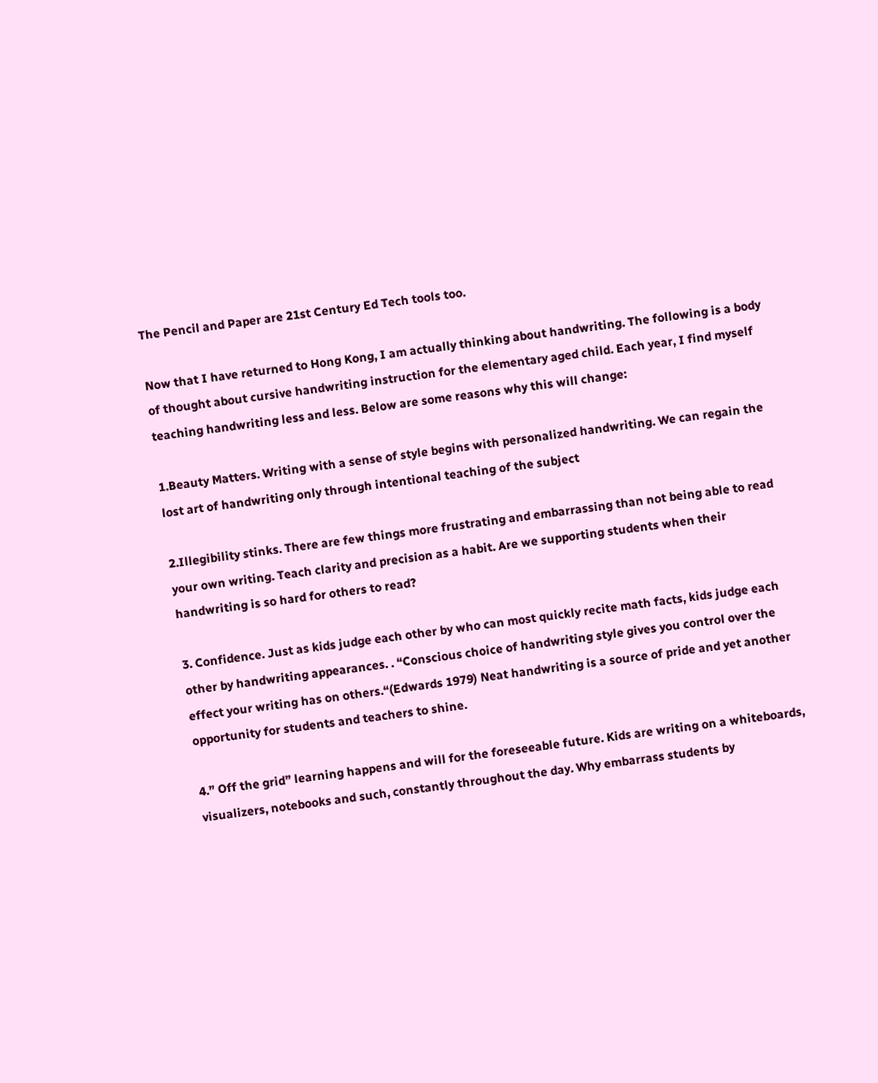The Pencil and Paper are 21st Century Ed Tech tools too.

Now that I have returned to Hong Kong, I am actually thinking about handwriting. The following is a body of thought about cursive handwriting instruction for the elementary aged child. Each year, I find myself teaching handwriting less and less. Below are some reasons why this will change:

1.Beauty Matters. Writing with a sense of style begins with personalized handwriting. We can regain the lost art of handwriting only through intentional teaching of the subject

2.Illegibility stinks. There are few things more frustrating and embarrassing than not being able to read your own writing. Teach clarity and precision as a habit. Are we supporting students when their handwriting is so hard for others to read?

3. Confidence. Just as kids judge each other by who can most quickly recite math facts, kids judge each other by handwriting appearances. . “Conscious choice of handwriting style gives you control over the effect your writing has on others.“(Edwards 1979) Neat handwriting is a source of pride and yet another opportunity for students and teachers to shine.

4.” Off the grid” learning happens and will for the foreseeable future. Kids are writing on a whiteboards, visualizers, notebooks and such, constantly throughout the day. Why embarrass students by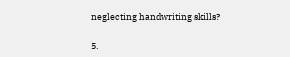neglecting handwriting skills?

5.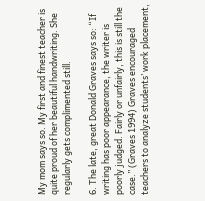My mom says so. My first and finest teacher is quite proud of her beautiful handwriting. She regularly gets complimented still.

6. The late, great Donald Graves says so: “If writing has poor appearance, the writer is poorly judged. Fairly or unfairly, this is still the case.” (Graves 1994) Graves encouraged teachers to analyze students’ work placement,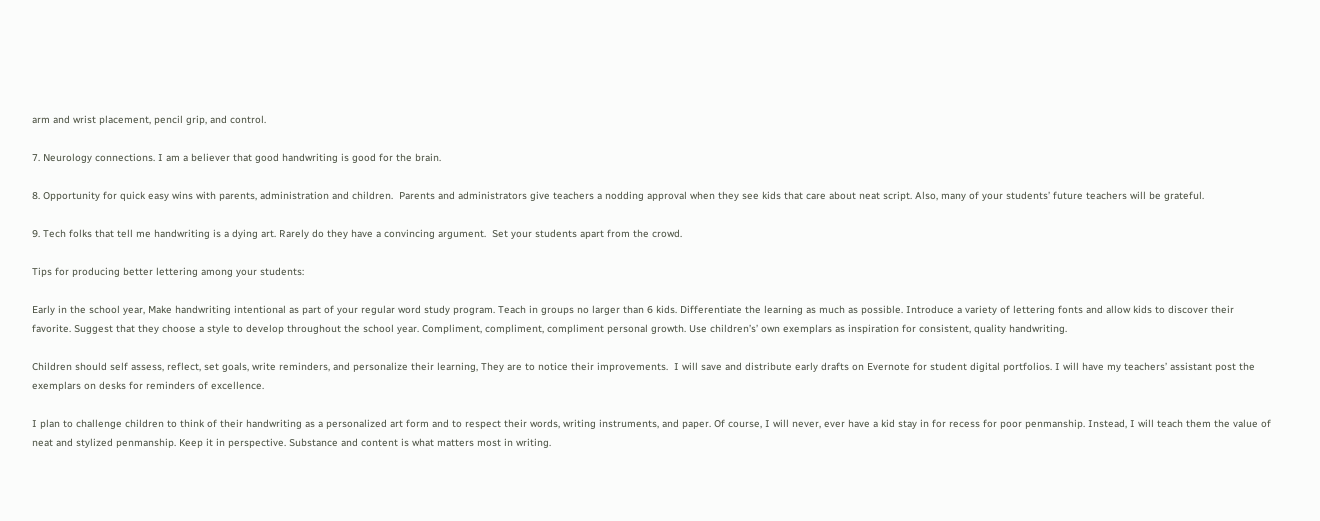arm and wrist placement, pencil grip, and control.

7. Neurology connections. I am a believer that good handwriting is good for the brain.

8. Opportunity for quick easy wins with parents, administration and children.  Parents and administrators give teachers a nodding approval when they see kids that care about neat script. Also, many of your students’ future teachers will be grateful.

9. Tech folks that tell me handwriting is a dying art. Rarely do they have a convincing argument.  Set your students apart from the crowd.

Tips for producing better lettering among your students:

Early in the school year, Make handwriting intentional as part of your regular word study program. Teach in groups no larger than 6 kids. Differentiate the learning as much as possible. Introduce a variety of lettering fonts and allow kids to discover their favorite. Suggest that they choose a style to develop throughout the school year. Compliment, compliment, compliment personal growth. Use children’s’ own exemplars as inspiration for consistent, quality handwriting.

Children should self assess, reflect, set goals, write reminders, and personalize their learning, They are to notice their improvements.  I will save and distribute early drafts on Evernote for student digital portfolios. I will have my teachers’ assistant post the exemplars on desks for reminders of excellence.

I plan to challenge children to think of their handwriting as a personalized art form and to respect their words, writing instruments, and paper. Of course, I will never, ever have a kid stay in for recess for poor penmanship. Instead, I will teach them the value of neat and stylized penmanship. Keep it in perspective. Substance and content is what matters most in writing.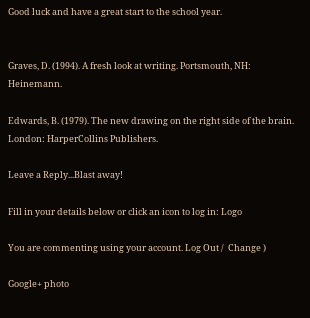Good luck and have a great start to the school year.


Graves, D. (1994). A fresh look at writing. Portsmouth, NH: Heinemann.

Edwards, B. (1979). The new drawing on the right side of the brain. London: HarperCollins Publishers.

Leave a Reply...Blast away!

Fill in your details below or click an icon to log in: Logo

You are commenting using your account. Log Out /  Change )

Google+ photo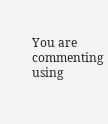You are commenting using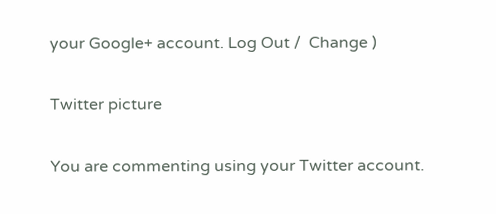your Google+ account. Log Out /  Change )

Twitter picture

You are commenting using your Twitter account.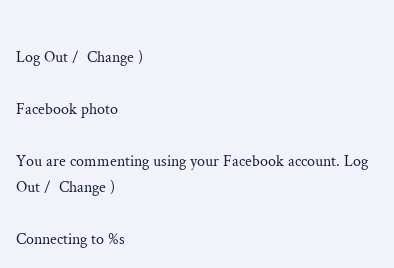Log Out /  Change )

Facebook photo

You are commenting using your Facebook account. Log Out /  Change )

Connecting to %s